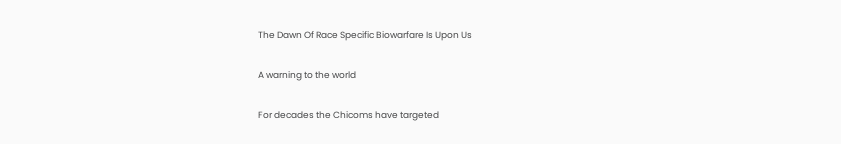The Dawn Of Race Specific Biowarfare Is Upon Us

A warning to the world

For decades the Chicoms have targeted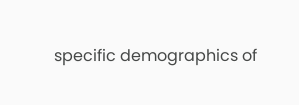specific demographics of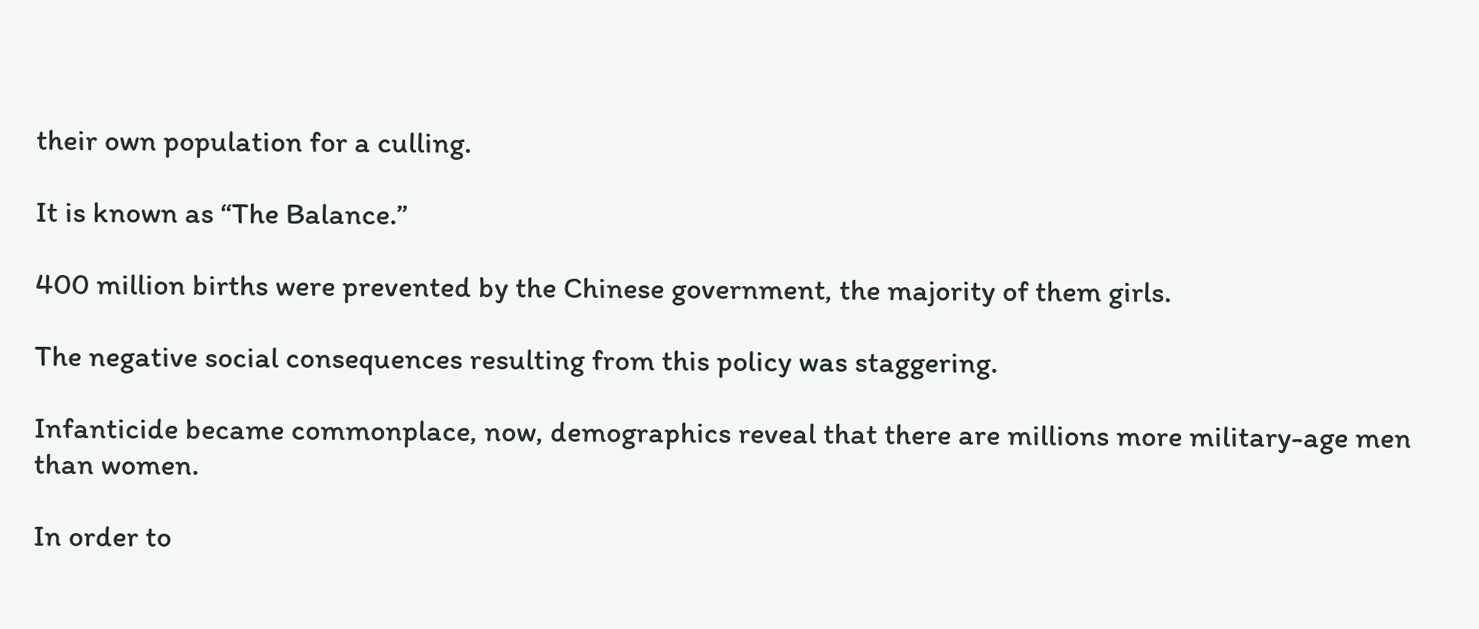their own population for a culling.

It is known as “The Balance.”

400 million births were prevented by the Chinese government, the majority of them girls.

The negative social consequences resulting from this policy was staggering.

Infanticide became commonplace, now, demographics reveal that there are millions more military-age men than women.

In order to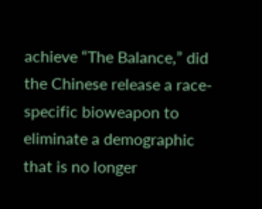achieve “The Balance,” did the Chinese release a race-specific bioweapon to eliminate a demographic that is no longer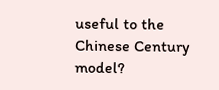useful to the Chinese Century model?